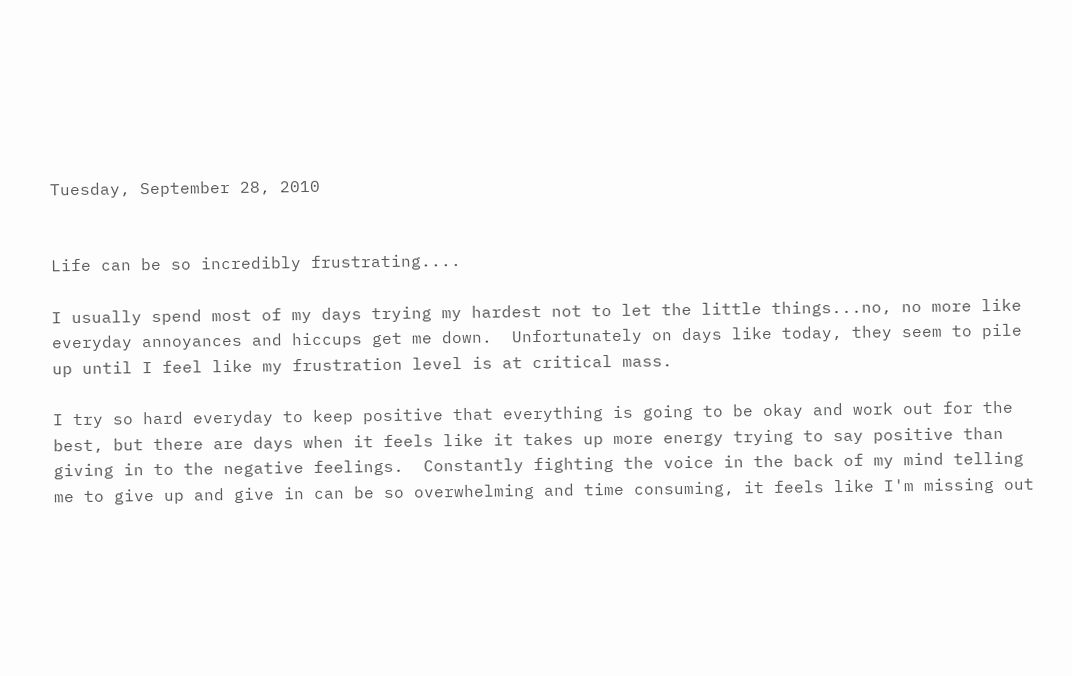Tuesday, September 28, 2010


Life can be so incredibly frustrating....

I usually spend most of my days trying my hardest not to let the little things...no, no more like everyday annoyances and hiccups get me down.  Unfortunately on days like today, they seem to pile up until I feel like my frustration level is at critical mass.

I try so hard everyday to keep positive that everything is going to be okay and work out for the best, but there are days when it feels like it takes up more energy trying to say positive than giving in to the negative feelings.  Constantly fighting the voice in the back of my mind telling me to give up and give in can be so overwhelming and time consuming, it feels like I'm missing out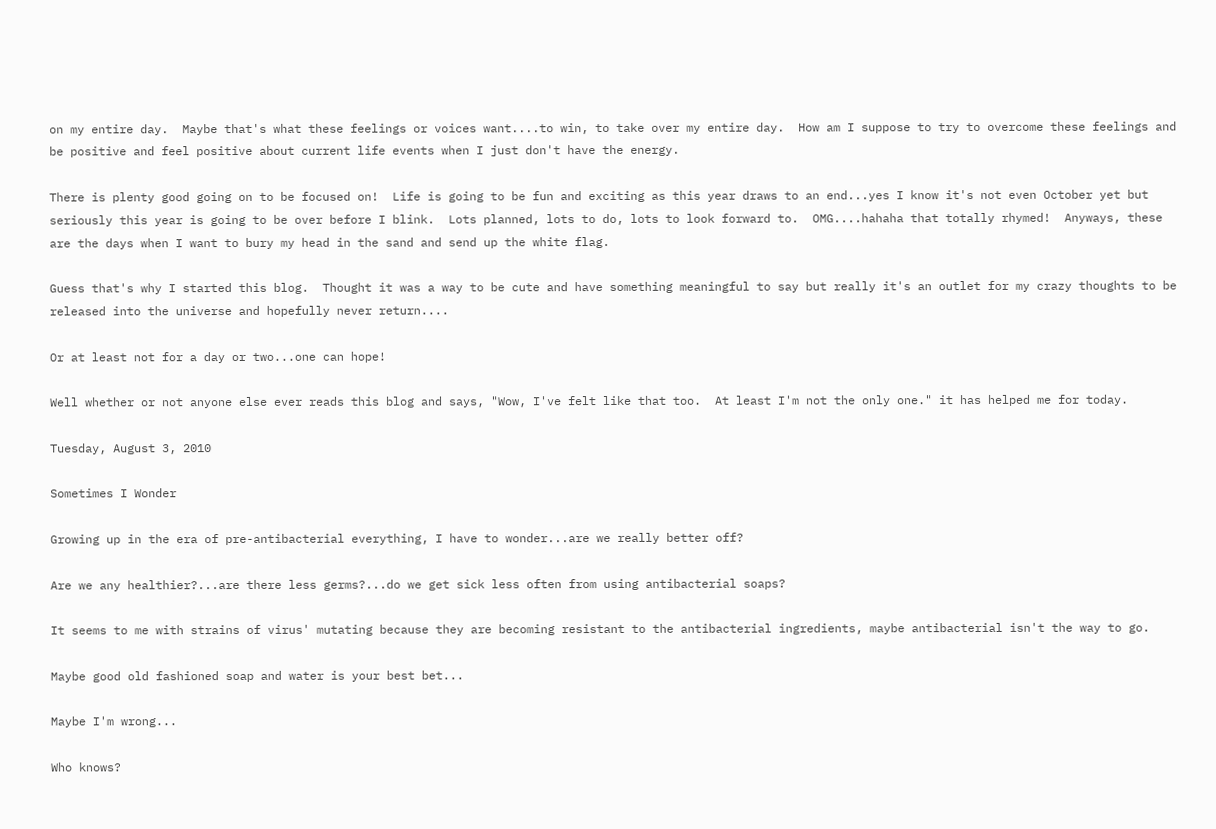on my entire day.  Maybe that's what these feelings or voices want....to win, to take over my entire day.  How am I suppose to try to overcome these feelings and be positive and feel positive about current life events when I just don't have the energy.

There is plenty good going on to be focused on!  Life is going to be fun and exciting as this year draws to an end...yes I know it's not even October yet but seriously this year is going to be over before I blink.  Lots planned, lots to do, lots to look forward to.  OMG....hahaha that totally rhymed!  Anyways, these are the days when I want to bury my head in the sand and send up the white flag.

Guess that's why I started this blog.  Thought it was a way to be cute and have something meaningful to say but really it's an outlet for my crazy thoughts to be released into the universe and hopefully never return....

Or at least not for a day or two...one can hope!

Well whether or not anyone else ever reads this blog and says, "Wow, I've felt like that too.  At least I'm not the only one." it has helped me for today.

Tuesday, August 3, 2010

Sometimes I Wonder

Growing up in the era of pre-antibacterial everything, I have to wonder...are we really better off?

Are we any healthier?...are there less germs?...do we get sick less often from using antibacterial soaps?

It seems to me with strains of virus' mutating because they are becoming resistant to the antibacterial ingredients, maybe antibacterial isn't the way to go.

Maybe good old fashioned soap and water is your best bet...

Maybe I'm wrong...

Who knows?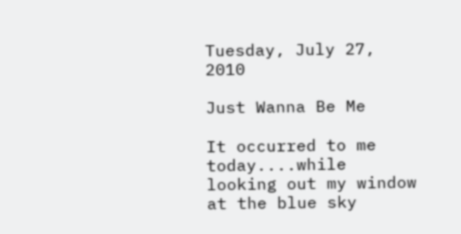Tuesday, July 27, 2010

Just Wanna Be Me

It occurred to me today....while looking out my window at the blue sky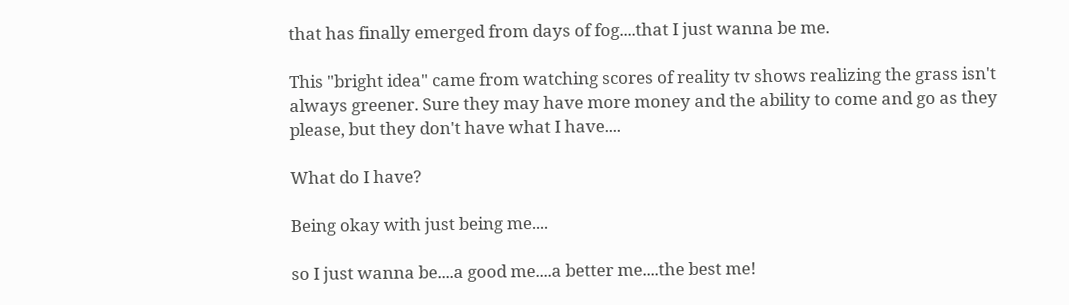that has finally emerged from days of fog....that I just wanna be me.

This "bright idea" came from watching scores of reality tv shows realizing the grass isn't always greener. Sure they may have more money and the ability to come and go as they please, but they don't have what I have....

What do I have?

Being okay with just being me....

so I just wanna be....a good me....a better me....the best me!